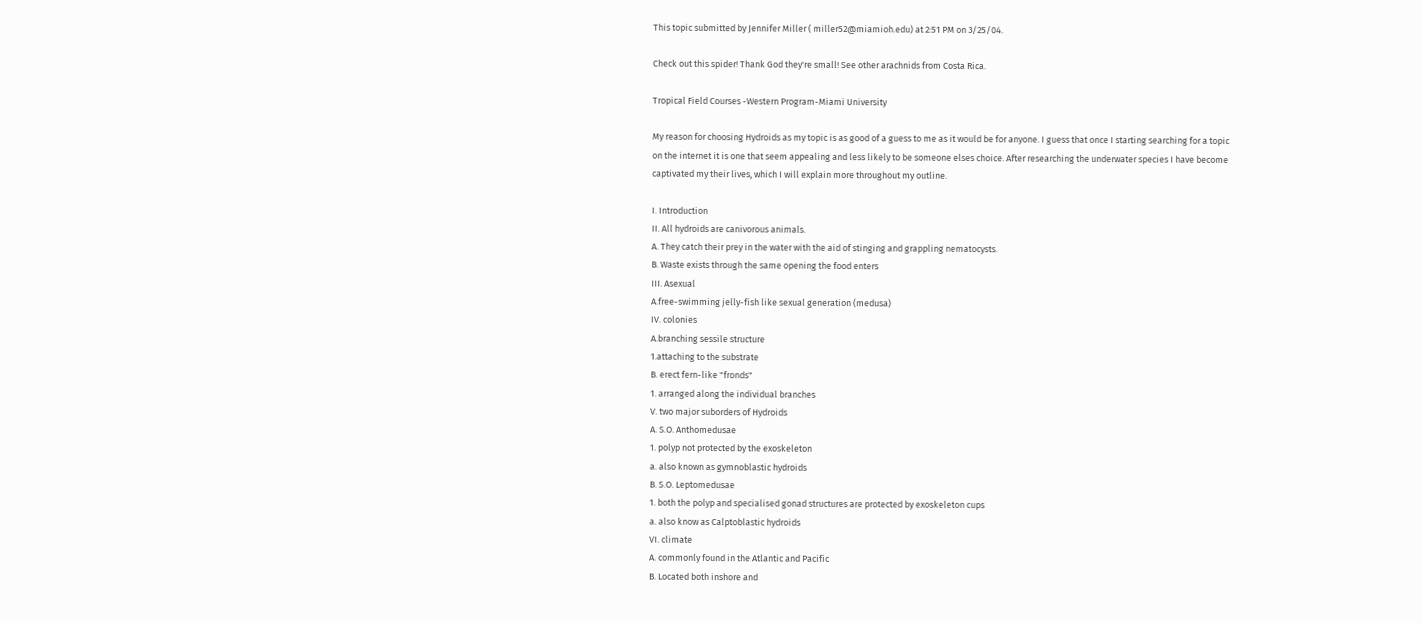This topic submitted by Jennifer Miller ( miller52@miamioh.edu) at 2:51 PM on 3/25/04.

Check out this spider! Thank God they're small! See other arachnids from Costa Rica.

Tropical Field Courses -Western Program-Miami University

My reason for choosing Hydroids as my topic is as good of a guess to me as it would be for anyone. I guess that once I starting searching for a topic on the internet it is one that seem appealing and less likely to be someone elses choice. After researching the underwater species I have become captivated my their lives, which I will explain more throughout my outline.

I. Introduction
II. All hydroids are canivorous animals.
A. They catch their prey in the water with the aid of stinging and grappling nematocysts.
B. Waste exists through the same opening the food enters
III. Asexual
A.free-swimming jelly-fish like sexual generation (medusa)
IV. colonies
A.branching sessile structure
1.attaching to the substrate
B. erect fern-like "fronds"
1. arranged along the individual branches
V. two major suborders of Hydroids
A. S.O. Anthomedusae
1. polyp not protected by the exoskeleton
a. also known as gymnoblastic hydroids
B. S.O. Leptomedusae
1. both the polyp and specialised gonad structures are protected by exoskeleton cups
a. also know as Calptoblastic hydroids
VI. climate
A. commonly found in the Atlantic and Pacific
B. Located both inshore and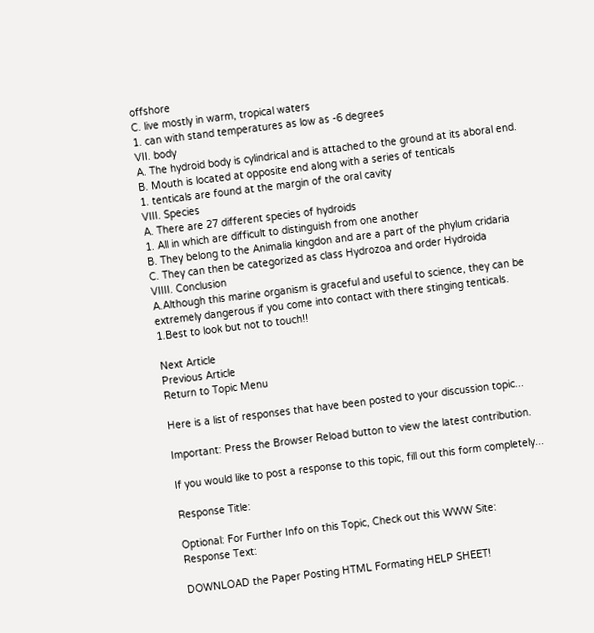offshore
C. live mostly in warm, tropical waters
1. can with stand temperatures as low as -6 degrees
VII. body
A. The hydroid body is cylindrical and is attached to the ground at its aboral end.
B. Mouth is located at opposite end along with a series of tenticals
1. tenticals are found at the margin of the oral cavity
VIII. Species
A. There are 27 different species of hydroids
1. All in which are difficult to distinguish from one another
B. They belong to the Animalia kingdon and are a part of the phylum cridaria
C. They can then be categorized as class Hydrozoa and order Hydroida
VIIII. Conclusion
A.Although this marine organism is graceful and useful to science, they can be extremely dangerous if you come into contact with there stinging tenticals.
1.Best to look but not to touch!!

Next Article
Previous Article
Return to Topic Menu

Here is a list of responses that have been posted to your discussion topic...

Important: Press the Browser Reload button to view the latest contribution.

If you would like to post a response to this topic, fill out this form completely...

Response Title:

Optional: For Further Info on this Topic, Check out this WWW Site:
Response Text:

DOWNLOAD the Paper Posting HTML Formating HELP SHEET!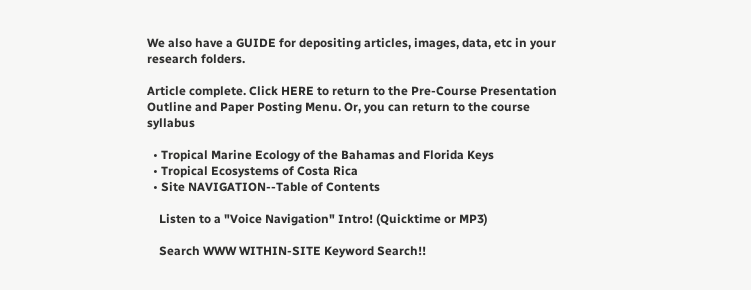We also have a GUIDE for depositing articles, images, data, etc in your research folders.

Article complete. Click HERE to return to the Pre-Course Presentation Outline and Paper Posting Menu. Or, you can return to the course syllabus

  • Tropical Marine Ecology of the Bahamas and Florida Keys
  • Tropical Ecosystems of Costa Rica
  • Site NAVIGATION--Table of Contents

    Listen to a "Voice Navigation" Intro! (Quicktime or MP3)

    Search WWW WITHIN-SITE Keyword Search!!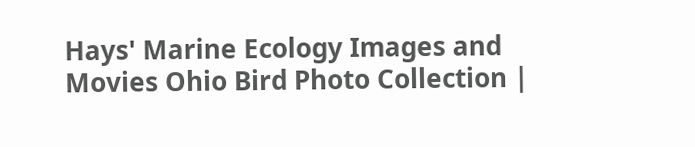Hays' Marine Ecology Images and Movies Ohio Bird Photo Collection |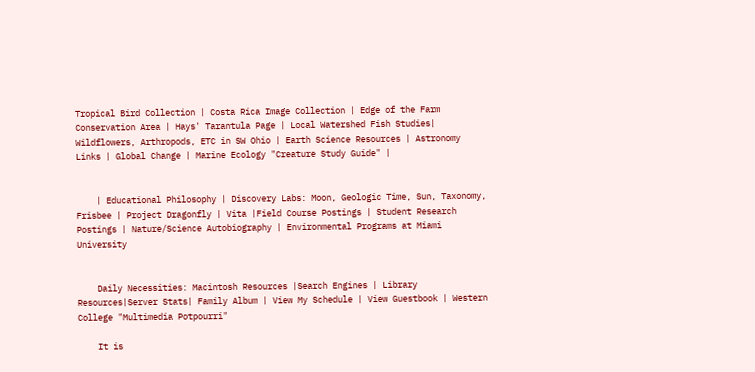Tropical Bird Collection | Costa Rica Image Collection | Edge of the Farm Conservation Area | Hays' Tarantula Page | Local Watershed Fish Studies| Wildflowers, Arthropods, ETC in SW Ohio | Earth Science Resources | Astronomy Links | Global Change | Marine Ecology "Creature Study Guide" |


    | Educational Philosophy | Discovery Labs: Moon, Geologic Time, Sun, Taxonomy, Frisbee | Project Dragonfly | Vita |Field Course Postings | Student Research Postings | Nature/Science Autobiography | Environmental Programs at Miami University


    Daily Necessities: Macintosh Resources |Search Engines | Library Resources|Server Stats| Family Album | View My Schedule | View Guestbook | Western College "Multimedia Potpourri"

    It is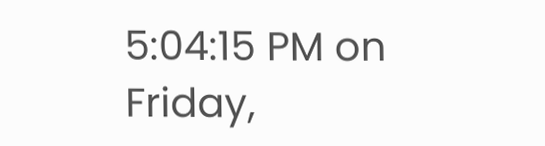5:04:15 PM on Friday,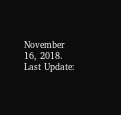November 16, 2018. Last Update: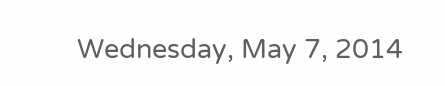Wednesday, May 7, 2014